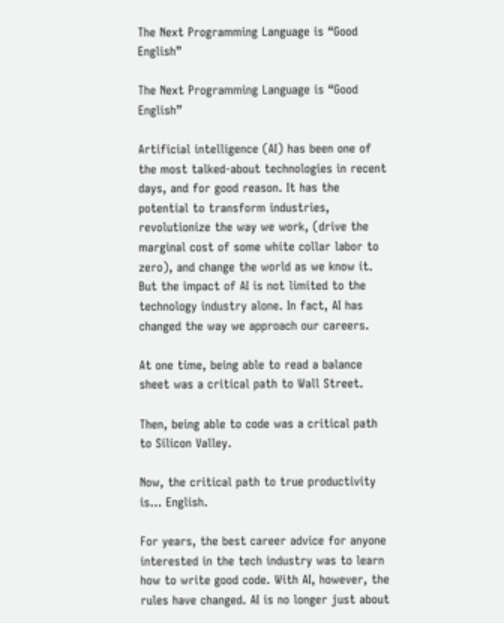The Next Programming Language is “Good English”

The Next Programming Language is “Good English”

Artificial intelligence (AI) has been one of the most talked-about technologies in recent days, and for good reason. It has the potential to transform industries, revolutionize the way we work, (drive the marginal cost of some white collar labor to zero), and change the world as we know it. But the impact of AI is not limited to the technology industry alone. In fact, AI has changed the way we approach our careers.

At one time, being able to read a balance sheet was a critical path to Wall Street.

Then, being able to code was a critical path to Silicon Valley.

Now, the critical path to true productivity is… English.

For years, the best career advice for anyone interested in the tech industry was to learn how to write good code. With AI, however, the rules have changed. AI is no longer just about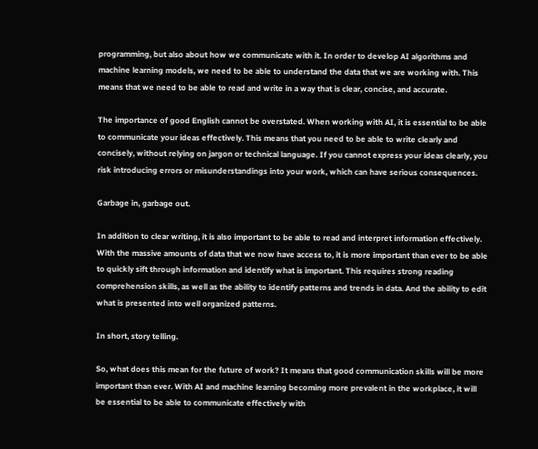programming, but also about how we communicate with it. In order to develop AI algorithms and machine learning models, we need to be able to understand the data that we are working with. This means that we need to be able to read and write in a way that is clear, concise, and accurate.

The importance of good English cannot be overstated. When working with AI, it is essential to be able to communicate your ideas effectively. This means that you need to be able to write clearly and concisely, without relying on jargon or technical language. If you cannot express your ideas clearly, you risk introducing errors or misunderstandings into your work, which can have serious consequences.

Garbage in, garbage out.

In addition to clear writing, it is also important to be able to read and interpret information effectively. With the massive amounts of data that we now have access to, it is more important than ever to be able to quickly sift through information and identify what is important. This requires strong reading comprehension skills, as well as the ability to identify patterns and trends in data. And the ability to edit what is presented into well organized patterns.

In short, story telling.

So, what does this mean for the future of work? It means that good communication skills will be more important than ever. With AI and machine learning becoming more prevalent in the workplace, it will be essential to be able to communicate effectively with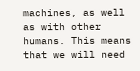machines, as well as with other humans. This means that we will need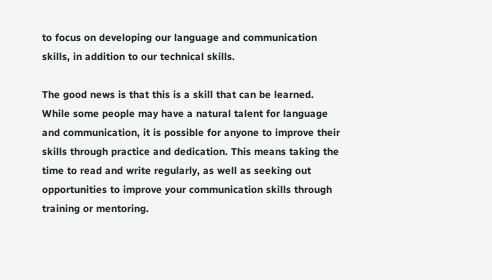to focus on developing our language and communication skills, in addition to our technical skills.

The good news is that this is a skill that can be learned. While some people may have a natural talent for language and communication, it is possible for anyone to improve their skills through practice and dedication. This means taking the time to read and write regularly, as well as seeking out opportunities to improve your communication skills through training or mentoring.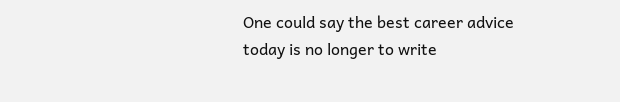One could say the best career advice today is no longer to write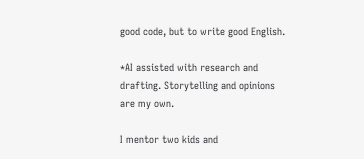good code, but to write good English.

*AI assisted with research and drafting. Storytelling and opinions are my own.

I mentor two kids and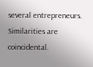several entrepreneurs. Similarities are coincidental.